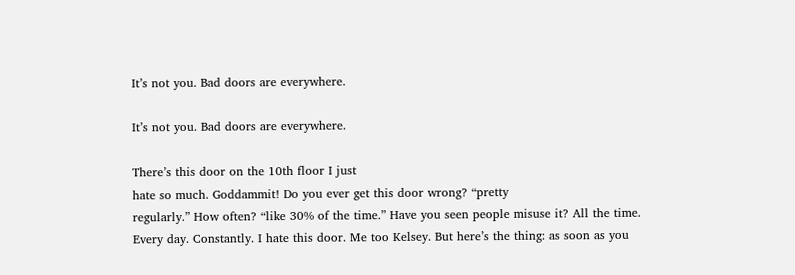It’s not you. Bad doors are everywhere.

It’s not you. Bad doors are everywhere.

There’s this door on the 10th floor I just
hate so much. Goddammit! Do you ever get this door wrong? “pretty
regularly.” How often? “like 30% of the time.” Have you seen people misuse it? All the time. Every day. Constantly. I hate this door. Me too Kelsey. But here’s the thing: as soon as you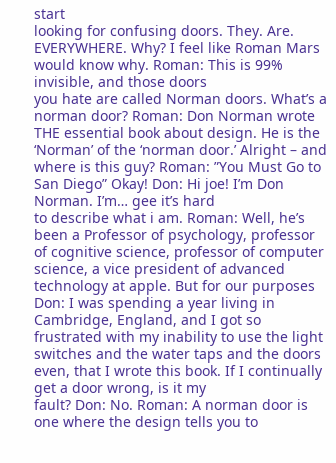start
looking for confusing doors. They. Are. EVERYWHERE. Why? I feel like Roman Mars would know why. Roman: This is 99% invisible, and those doors
you hate are called Norman doors. What’s a norman door? Roman: Don Norman wrote THE essential book about design. He is the ‘Norman’ of the ‘norman door.’ Alright – and where is this guy? Roman: ”You Must Go to San Diego” Okay! Don: Hi joe! I’m Don Norman. I’m… gee it’s hard
to describe what i am. Roman: Well, he’s been a Professor of psychology, professor of cognitive science, professor of computer science, a vice president of advanced technology at apple. But for our purposes Don: I was spending a year living in Cambridge, England, and I got so frustrated with my inability to use the light switches and the water taps and the doors even, that I wrote this book. If I continually get a door wrong, is it my
fault? Don: No. Roman: A norman door is one where the design tells you to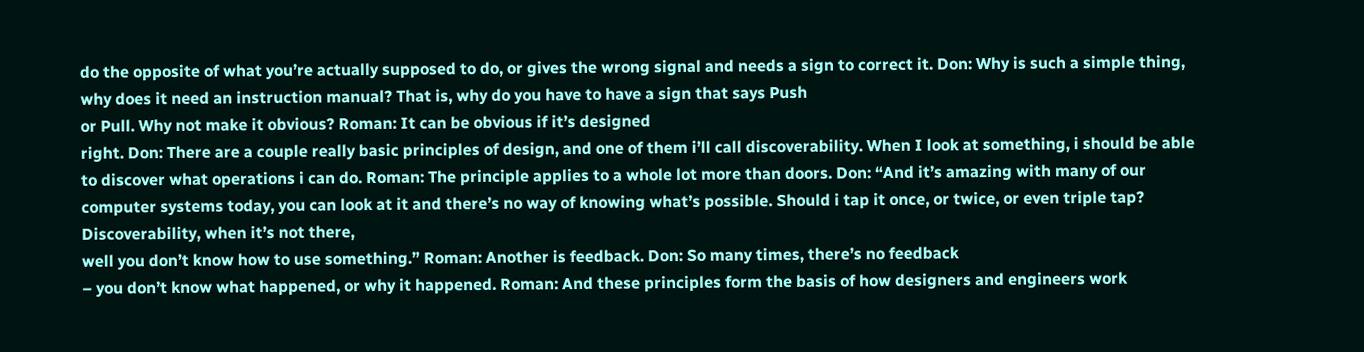do the opposite of what you’re actually supposed to do, or gives the wrong signal and needs a sign to correct it. Don: Why is such a simple thing, why does it need an instruction manual? That is, why do you have to have a sign that says Push
or Pull. Why not make it obvious? Roman: It can be obvious if it’s designed
right. Don: There are a couple really basic principles of design, and one of them i’ll call discoverability. When I look at something, i should be able to discover what operations i can do. Roman: The principle applies to a whole lot more than doors. Don: “And it’s amazing with many of our
computer systems today, you can look at it and there’s no way of knowing what’s possible. Should i tap it once, or twice, or even triple tap? Discoverability, when it’s not there,
well you don’t know how to use something.” Roman: Another is feedback. Don: So many times, there’s no feedback
– you don’t know what happened, or why it happened. Roman: And these principles form the basis of how designers and engineers work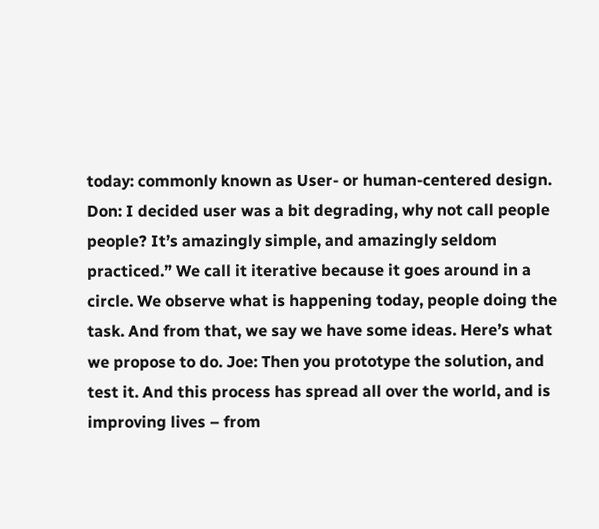today: commonly known as User- or human-centered design. Don: I decided user was a bit degrading, why not call people people? It’s amazingly simple, and amazingly seldom practiced.” We call it iterative because it goes around in a circle. We observe what is happening today, people doing the task. And from that, we say we have some ideas. Here’s what we propose to do. Joe: Then you prototype the solution, and
test it. And this process has spread all over the world, and is improving lives – from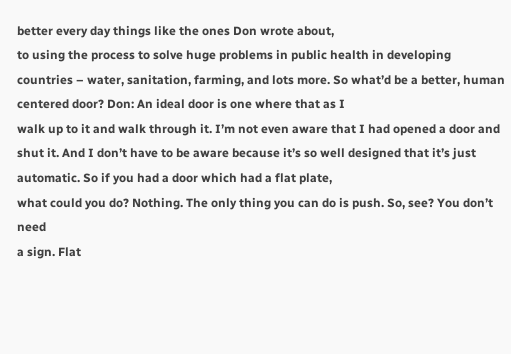better every day things like the ones Don wrote about,
to using the process to solve huge problems in public health in developing countries – water, sanitation, farming, and lots more. So what’d be a better, human centered door? Don: An ideal door is one where that as I
walk up to it and walk through it. I’m not even aware that I had opened a door and shut it. And I don’t have to be aware because it’s so well designed that it’s just automatic. So if you had a door which had a flat plate,
what could you do? Nothing. The only thing you can do is push. So, see? You don’t need
a sign. Flat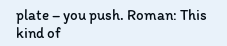plate – you push. Roman: This kind of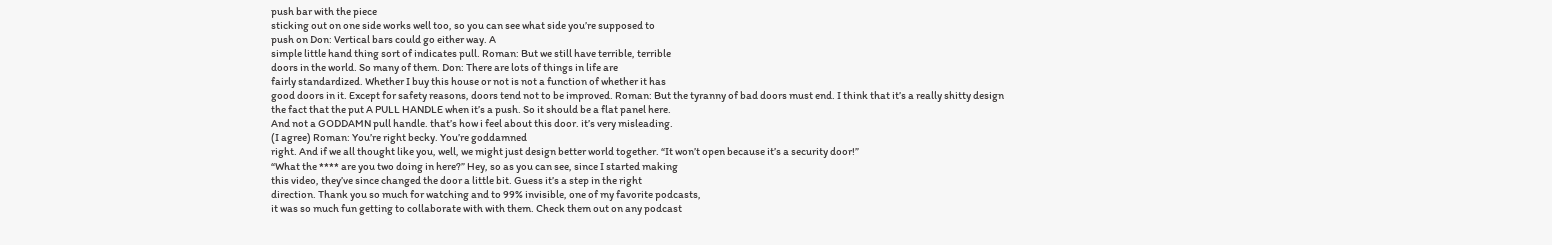push bar with the piece
sticking out on one side works well too, so you can see what side you’re supposed to
push on Don: Vertical bars could go either way. A
simple little hand thing sort of indicates pull. Roman: But we still have terrible, terrible
doors in the world. So many of them. Don: There are lots of things in life are
fairly standardized. Whether I buy this house or not is not a function of whether it has
good doors in it. Except for safety reasons, doors tend not to be improved. Roman: But the tyranny of bad doors must end. I think that it’s a really shitty design
the fact that the put A PULL HANDLE when it’s a push. So it should be a flat panel here.
And not a GODDAMN pull handle. that’s how i feel about this door. it’s very misleading.
(I agree) Roman: You’re right becky. You’re goddamned
right. And if we all thought like you, well, we might just design better world together. “It won’t open because it’s a security door!”
“What the **** are you two doing in here?” Hey, so as you can see, since I started making
this video, they’ve since changed the door a little bit. Guess it’s a step in the right
direction. Thank you so much for watching and to 99% invisible, one of my favorite podcasts,
it was so much fun getting to collaborate with with them. Check them out on any podcast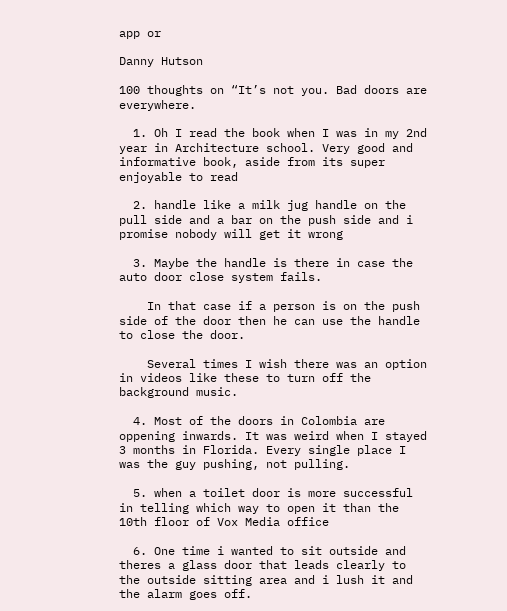app or

Danny Hutson

100 thoughts on “It’s not you. Bad doors are everywhere.

  1. Oh I read the book when I was in my 2nd year in Architecture school. Very good and informative book, aside from its super enjoyable to read

  2. handle like a milk jug handle on the pull side and a bar on the push side and i promise nobody will get it wrong

  3. Maybe the handle is there in case the auto door close system fails.

    In that case if a person is on the push side of the door then he can use the handle to close the door.

    Several times I wish there was an option in videos like these to turn off the background music.

  4. Most of the doors in Colombia are oppening inwards. It was weird when I stayed 3 months in Florida. Every single place I was the guy pushing, not pulling.

  5. when a toilet door is more successful in telling which way to open it than the 10th floor of Vox Media office

  6. One time i wanted to sit outside and theres a glass door that leads clearly to the outside sitting area and i lush it and the alarm goes off.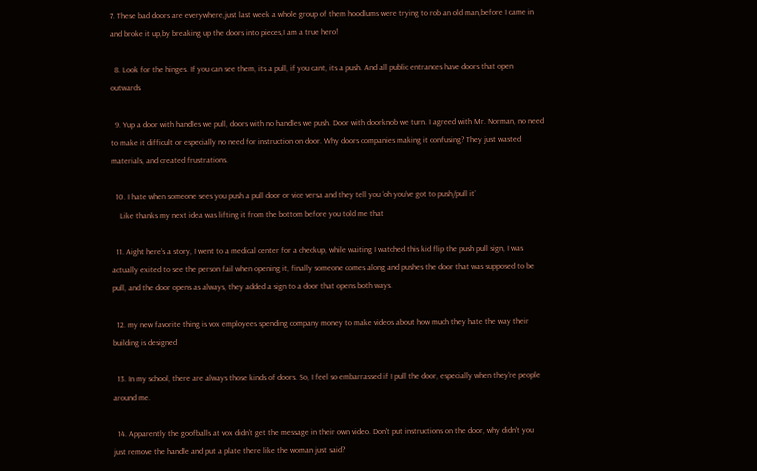7. These bad doors are everywhere,just last week a whole group of them hoodlums were trying to rob an old man,before I came in and broke it up,by breaking up the doors into pieces,I am a true hero!

  8. Look for the hinges. If you can see them, its a pull, if you cant, its a push. And all public entrances have doors that open outwards

  9. Yup a door with handles we pull, doors with no handles we push. Door with doorknob we turn. I agreed with Mr. Norman, no need to make it difficult or especially no need for instruction on door. Why doors companies making it confusing? They just wasted materials, and created frustrations.

  10. I hate when someone sees you push a pull door or vice versa and they tell you ‘oh you’ve got to push/pull it’
    Like thanks my next idea was lifting it from the bottom before you told me that

  11. Aight here’s a story, I went to a medical center for a checkup, while waiting I watched this kid flip the push pull sign, I was actually exited to see the person fail when opening it, finally someone comes along and pushes the door that was supposed to be pull, and the door opens as always, they added a sign to a door that opens both ways.

  12. my new favorite thing is vox employees spending company money to make videos about how much they hate the way their building is designed

  13. In my school, there are always those kinds of doors. So, I feel so embarrassed if I pull the door, especially when they're people around me.

  14. Apparently the goofballs at vox didn't get the message in their own video. Don't put instructions on the door, why didn't you just remove the handle and put a plate there like the woman just said?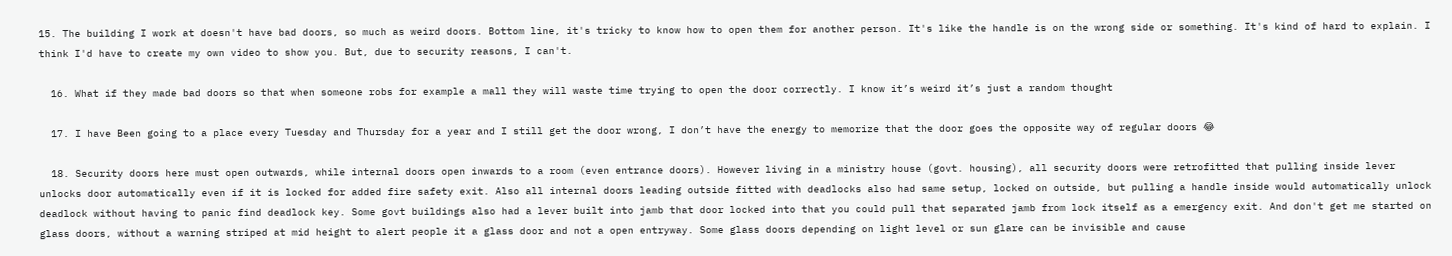15. The building I work at doesn't have bad doors, so much as weird doors. Bottom line, it's tricky to know how to open them for another person. It's like the handle is on the wrong side or something. It's kind of hard to explain. I think I'd have to create my own video to show you. But, due to security reasons, I can't.

  16. What if they made bad doors so that when someone robs for example a mall they will waste time trying to open the door correctly. I know it’s weird it’s just a random thought

  17. I have Been going to a place every Tuesday and Thursday for a year and I still get the door wrong, I don’t have the energy to memorize that the door goes the opposite way of regular doors 😂

  18. Security doors here must open outwards, while internal doors open inwards to a room (even entrance doors). However living in a ministry house (govt. housing), all security doors were retrofitted that pulling inside lever unlocks door automatically even if it is locked for added fire safety exit. Also all internal doors leading outside fitted with deadlocks also had same setup, locked on outside, but pulling a handle inside would automatically unlock deadlock without having to panic find deadlock key. Some govt buildings also had a lever built into jamb that door locked into that you could pull that separated jamb from lock itself as a emergency exit. And don't get me started on glass doors, without a warning striped at mid height to alert people it a glass door and not a open entryway. Some glass doors depending on light level or sun glare can be invisible and cause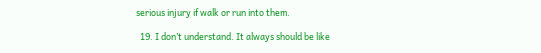serious injury if walk or run into them.

  19. I don’t understand. It always should be like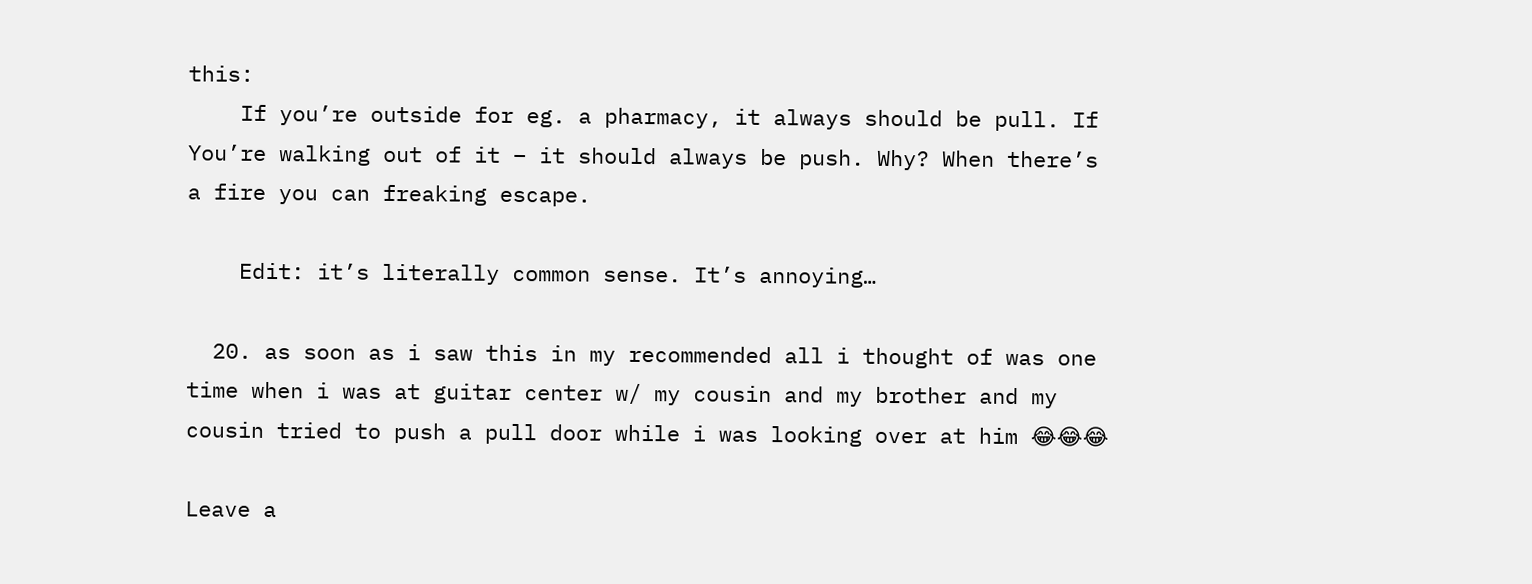this:
    If you’re outside for eg. a pharmacy, it always should be pull. If You’re walking out of it – it should always be push. Why? When there’s a fire you can freaking escape.

    Edit: it’s literally common sense. It’s annoying…

  20. as soon as i saw this in my recommended all i thought of was one time when i was at guitar center w/ my cousin and my brother and my cousin tried to push a pull door while i was looking over at him 😂😂😂

Leave a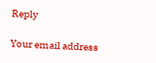Reply

Your email address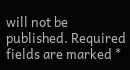will not be published. Required fields are marked *